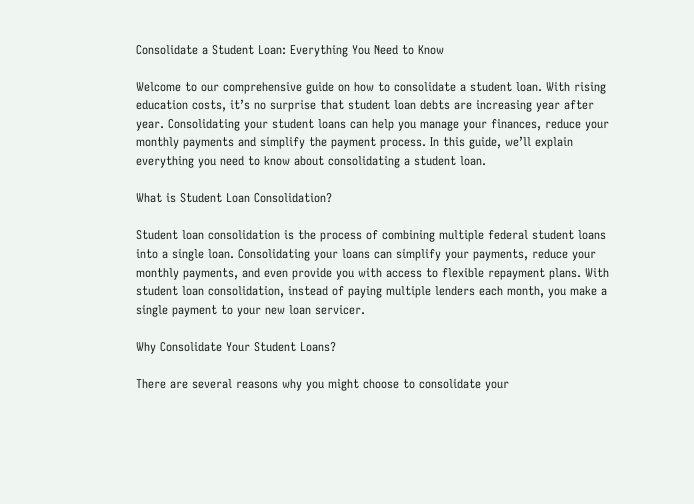Consolidate a Student Loan: Everything You Need to Know

Welcome to our comprehensive guide on how to consolidate a student loan. With rising education costs, it’s no surprise that student loan debts are increasing year after year. Consolidating your student loans can help you manage your finances, reduce your monthly payments and simplify the payment process. In this guide, we’ll explain everything you need to know about consolidating a student loan.

What is Student Loan Consolidation?

Student loan consolidation is the process of combining multiple federal student loans into a single loan. Consolidating your loans can simplify your payments, reduce your monthly payments, and even provide you with access to flexible repayment plans. With student loan consolidation, instead of paying multiple lenders each month, you make a single payment to your new loan servicer.

Why Consolidate Your Student Loans?

There are several reasons why you might choose to consolidate your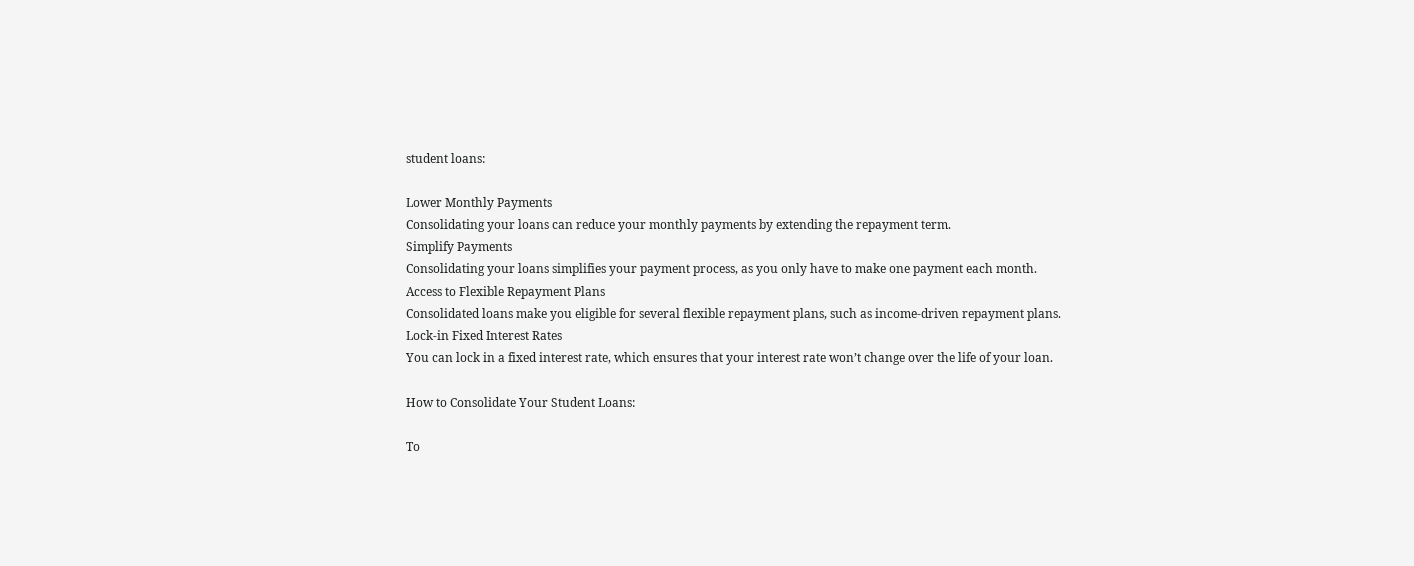student loans:

Lower Monthly Payments
Consolidating your loans can reduce your monthly payments by extending the repayment term.
Simplify Payments
Consolidating your loans simplifies your payment process, as you only have to make one payment each month.
Access to Flexible Repayment Plans
Consolidated loans make you eligible for several flexible repayment plans, such as income-driven repayment plans.
Lock-in Fixed Interest Rates
You can lock in a fixed interest rate, which ensures that your interest rate won’t change over the life of your loan.

How to Consolidate Your Student Loans:

To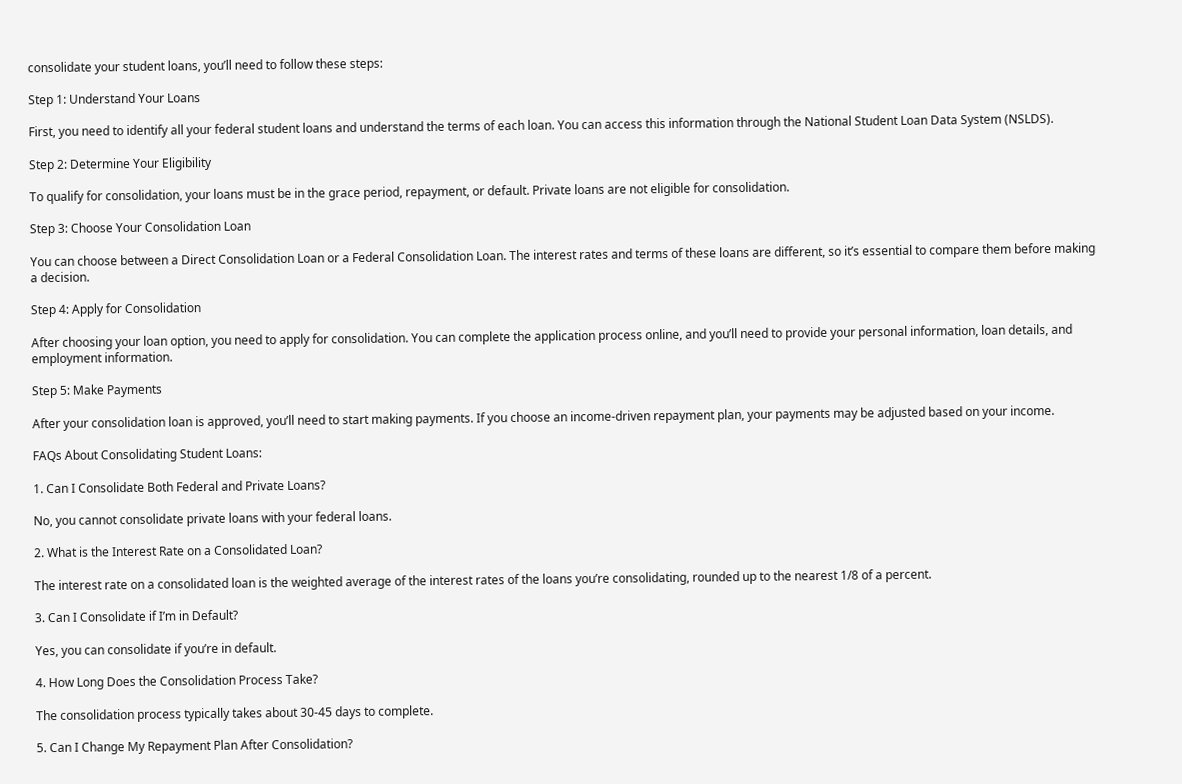consolidate your student loans, you’ll need to follow these steps:

Step 1: Understand Your Loans

First, you need to identify all your federal student loans and understand the terms of each loan. You can access this information through the National Student Loan Data System (NSLDS).

Step 2: Determine Your Eligibility

To qualify for consolidation, your loans must be in the grace period, repayment, or default. Private loans are not eligible for consolidation.

Step 3: Choose Your Consolidation Loan

You can choose between a Direct Consolidation Loan or a Federal Consolidation Loan. The interest rates and terms of these loans are different, so it’s essential to compare them before making a decision.

Step 4: Apply for Consolidation

After choosing your loan option, you need to apply for consolidation. You can complete the application process online, and you’ll need to provide your personal information, loan details, and employment information.

Step 5: Make Payments

After your consolidation loan is approved, you’ll need to start making payments. If you choose an income-driven repayment plan, your payments may be adjusted based on your income.

FAQs About Consolidating Student Loans:

1. Can I Consolidate Both Federal and Private Loans?

No, you cannot consolidate private loans with your federal loans.

2. What is the Interest Rate on a Consolidated Loan?

The interest rate on a consolidated loan is the weighted average of the interest rates of the loans you’re consolidating, rounded up to the nearest 1/8 of a percent.

3. Can I Consolidate if I’m in Default?

Yes, you can consolidate if you’re in default.

4. How Long Does the Consolidation Process Take?

The consolidation process typically takes about 30-45 days to complete.

5. Can I Change My Repayment Plan After Consolidation?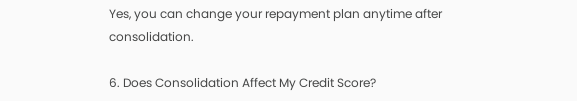Yes, you can change your repayment plan anytime after consolidation.

6. Does Consolidation Affect My Credit Score?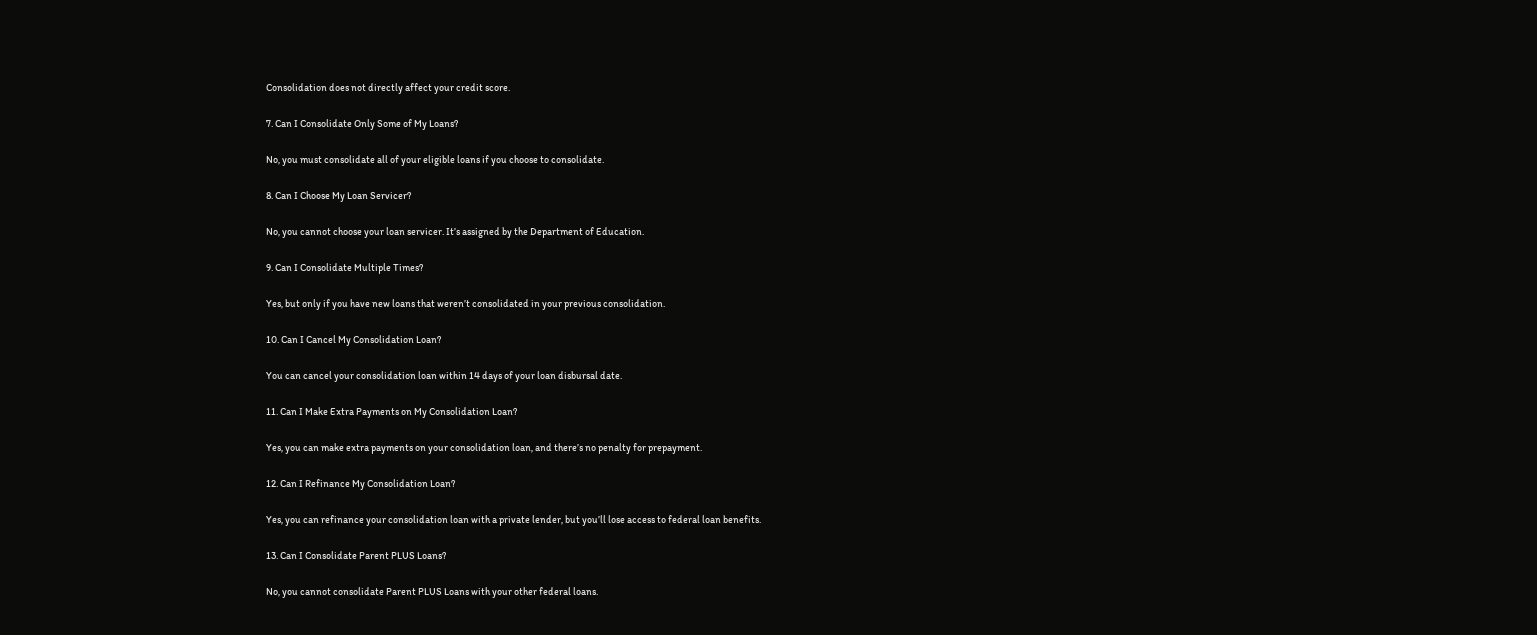Consolidation does not directly affect your credit score.

7. Can I Consolidate Only Some of My Loans?

No, you must consolidate all of your eligible loans if you choose to consolidate.

8. Can I Choose My Loan Servicer?

No, you cannot choose your loan servicer. It’s assigned by the Department of Education.

9. Can I Consolidate Multiple Times?

Yes, but only if you have new loans that weren’t consolidated in your previous consolidation.

10. Can I Cancel My Consolidation Loan?

You can cancel your consolidation loan within 14 days of your loan disbursal date.

11. Can I Make Extra Payments on My Consolidation Loan?

Yes, you can make extra payments on your consolidation loan, and there’s no penalty for prepayment.

12. Can I Refinance My Consolidation Loan?

Yes, you can refinance your consolidation loan with a private lender, but you’ll lose access to federal loan benefits.

13. Can I Consolidate Parent PLUS Loans?

No, you cannot consolidate Parent PLUS Loans with your other federal loans.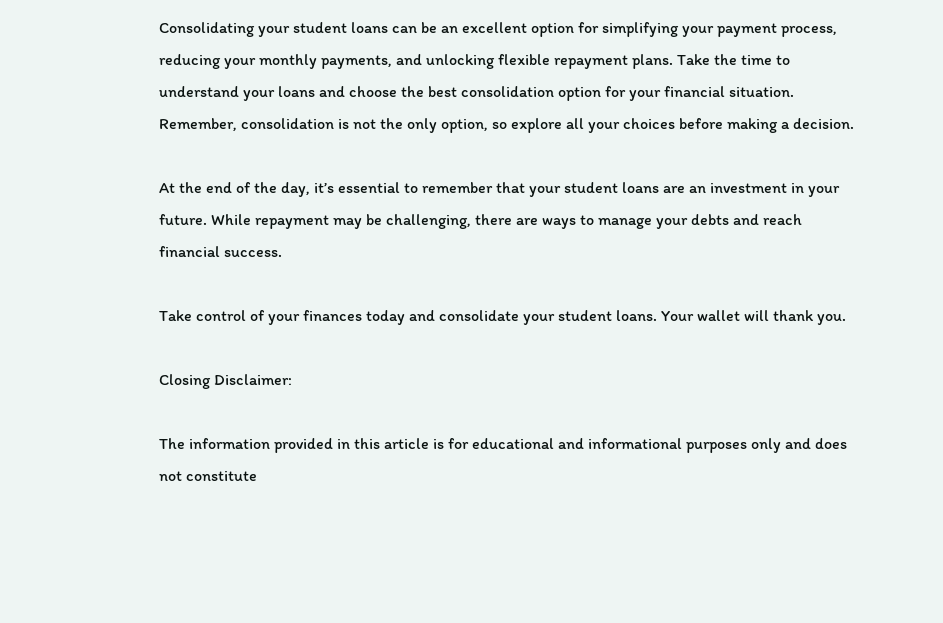Consolidating your student loans can be an excellent option for simplifying your payment process, reducing your monthly payments, and unlocking flexible repayment plans. Take the time to understand your loans and choose the best consolidation option for your financial situation. Remember, consolidation is not the only option, so explore all your choices before making a decision.

At the end of the day, it’s essential to remember that your student loans are an investment in your future. While repayment may be challenging, there are ways to manage your debts and reach financial success.

Take control of your finances today and consolidate your student loans. Your wallet will thank you.

Closing Disclaimer:

The information provided in this article is for educational and informational purposes only and does not constitute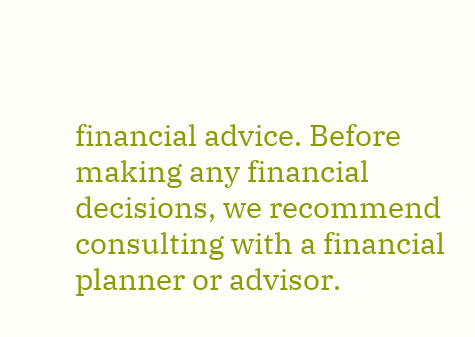financial advice. Before making any financial decisions, we recommend consulting with a financial planner or advisor.